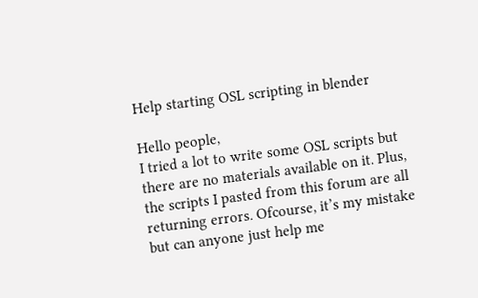Help starting OSL scripting in blender

Hello people,
I tried a lot to write some OSL scripts but there are no materials available on it. Plus, the scripts I pasted from this forum are all returning errors. Ofcourse, it’s my mistake but can anyone just help me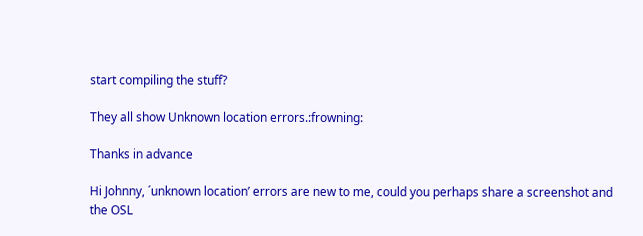start compiling the stuff?

They all show Unknown location errors.:frowning:

Thanks in advance

Hi Johnny, ´unknown location’ errors are new to me, could you perhaps share a screenshot and the OSL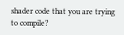shader code that you are trying to compile?